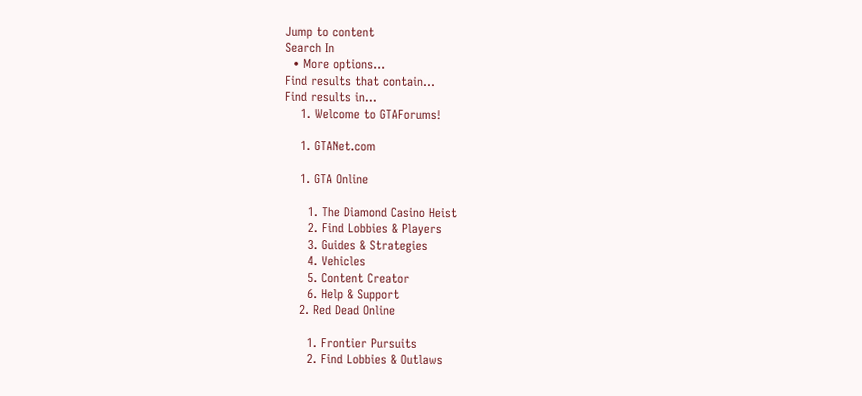Jump to content
Search In
  • More options...
Find results that contain...
Find results in...
    1. Welcome to GTAForums!

    1. GTANet.com

    1. GTA Online

      1. The Diamond Casino Heist
      2. Find Lobbies & Players
      3. Guides & Strategies
      4. Vehicles
      5. Content Creator
      6. Help & Support
    2. Red Dead Online

      1. Frontier Pursuits
      2. Find Lobbies & Outlaws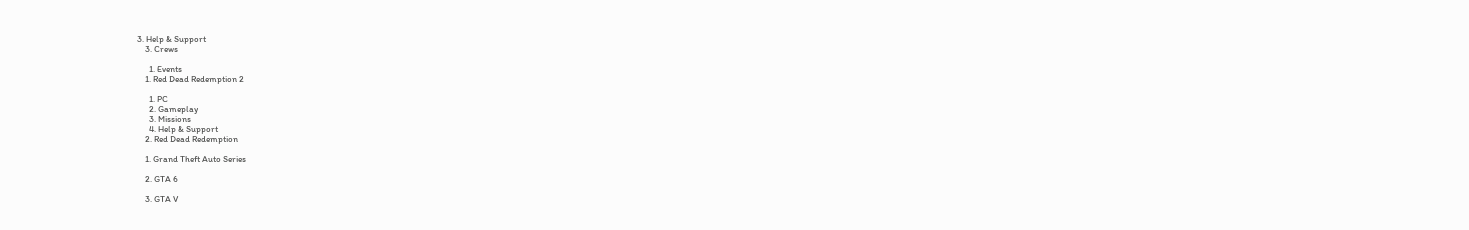3. Help & Support
    3. Crews

      1. Events
    1. Red Dead Redemption 2

      1. PC
      2. Gameplay
      3. Missions
      4. Help & Support
    2. Red Dead Redemption

    1. Grand Theft Auto Series

    2. GTA 6

    3. GTA V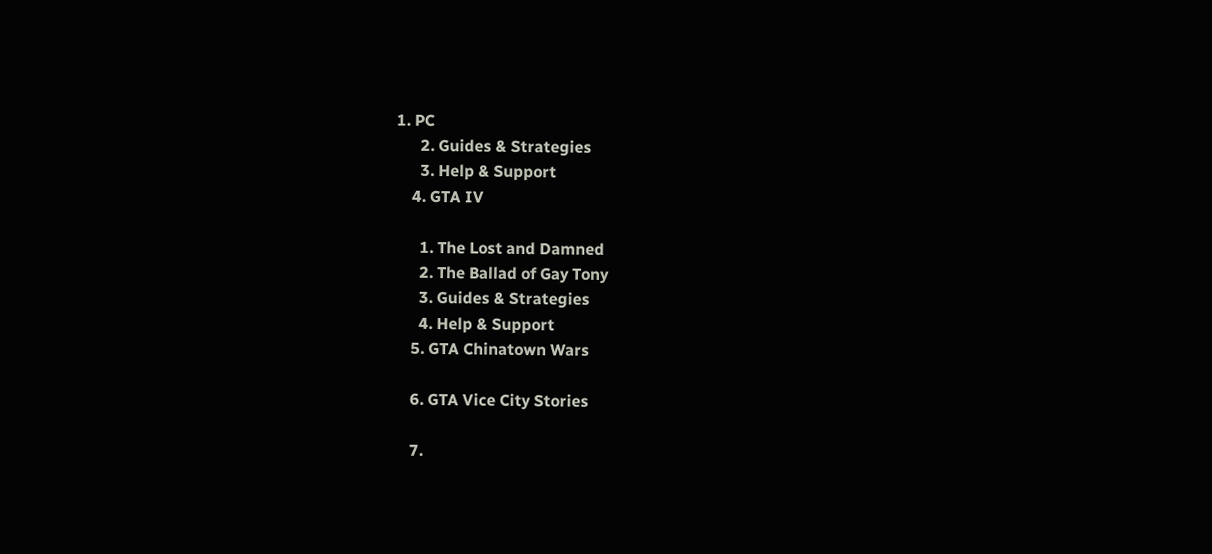1. PC
      2. Guides & Strategies
      3. Help & Support
    4. GTA IV

      1. The Lost and Damned
      2. The Ballad of Gay Tony
      3. Guides & Strategies
      4. Help & Support
    5. GTA Chinatown Wars

    6. GTA Vice City Stories

    7.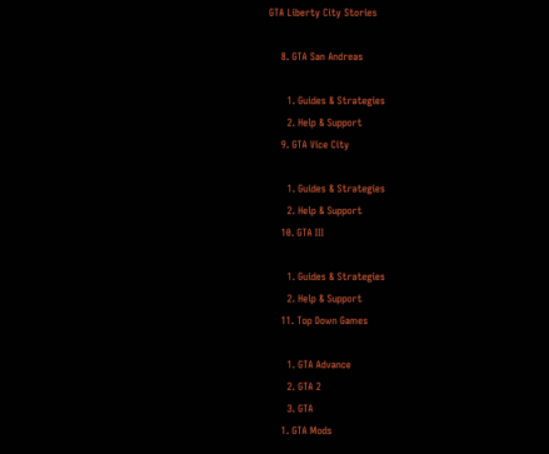GTA Liberty City Stories

    8. GTA San Andreas

      1. Guides & Strategies
      2. Help & Support
    9. GTA Vice City

      1. Guides & Strategies
      2. Help & Support
    10. GTA III

      1. Guides & Strategies
      2. Help & Support
    11. Top Down Games

      1. GTA Advance
      2. GTA 2
      3. GTA
    1. GTA Mods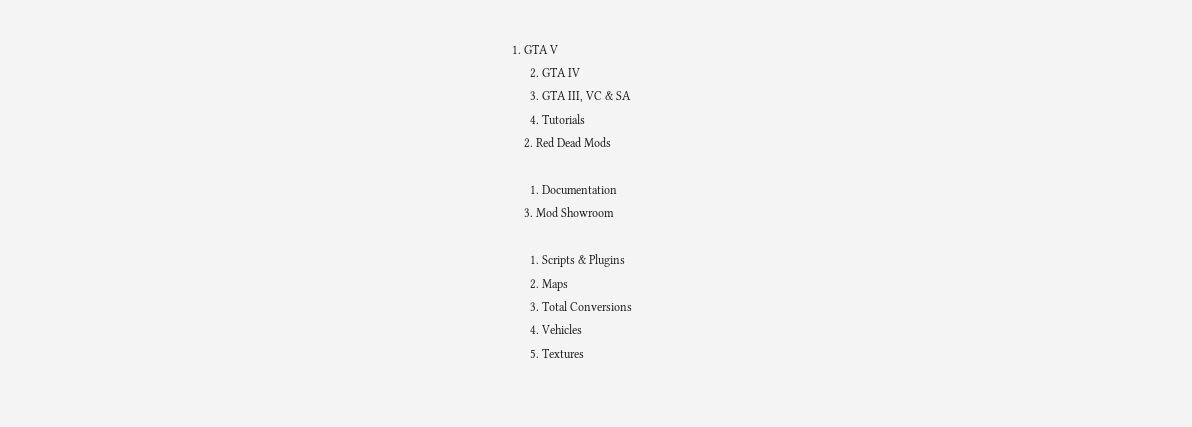1. GTA V
      2. GTA IV
      3. GTA III, VC & SA
      4. Tutorials
    2. Red Dead Mods

      1. Documentation
    3. Mod Showroom

      1. Scripts & Plugins
      2. Maps
      3. Total Conversions
      4. Vehicles
      5. Textures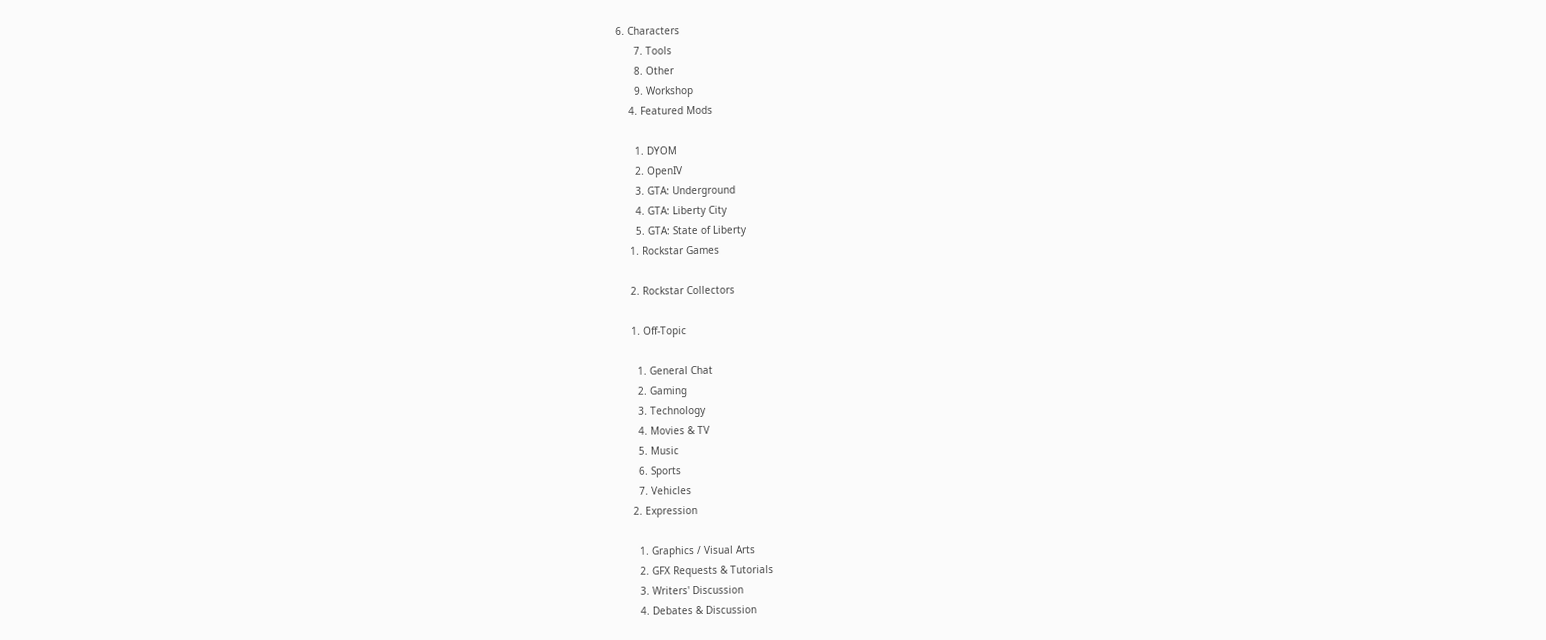6. Characters
      7. Tools
      8. Other
      9. Workshop
    4. Featured Mods

      1. DYOM
      2. OpenIV
      3. GTA: Underground
      4. GTA: Liberty City
      5. GTA: State of Liberty
    1. Rockstar Games

    2. Rockstar Collectors

    1. Off-Topic

      1. General Chat
      2. Gaming
      3. Technology
      4. Movies & TV
      5. Music
      6. Sports
      7. Vehicles
    2. Expression

      1. Graphics / Visual Arts
      2. GFX Requests & Tutorials
      3. Writers' Discussion
      4. Debates & Discussion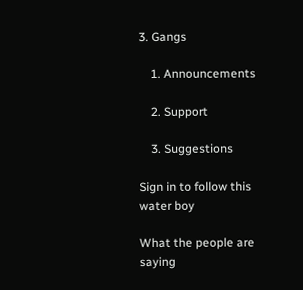3. Gangs

    1. Announcements

    2. Support

    3. Suggestions

Sign in to follow this
water boy

What the people are saying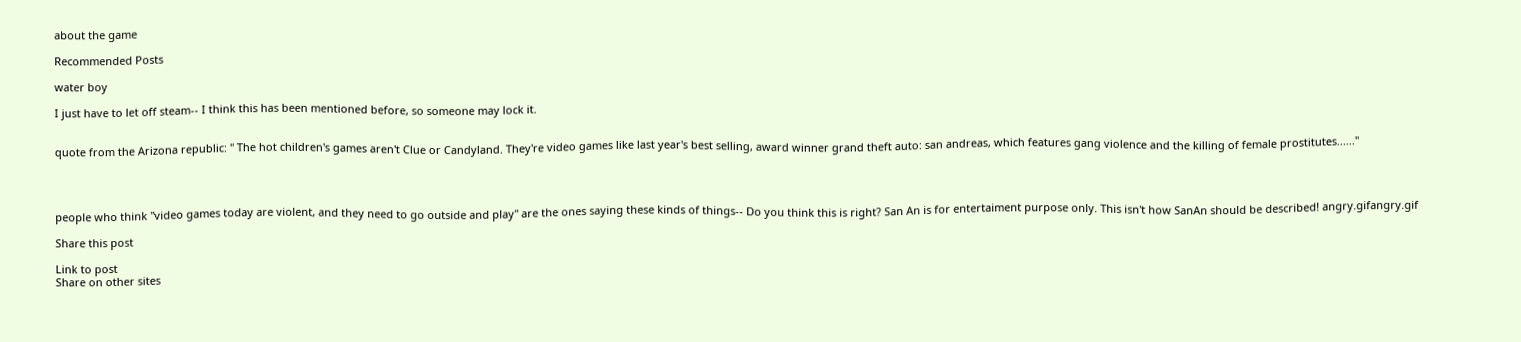about the game

Recommended Posts

water boy

I just have to let off steam-- I think this has been mentioned before, so someone may lock it.


quote from the Arizona republic: " The hot children's games aren't Clue or Candyland. They're video games like last year's best selling, award winner grand theft auto: san andreas, which features gang violence and the killing of female prostitutes......"




people who think "video games today are violent, and they need to go outside and play" are the ones saying these kinds of things-- Do you think this is right? San An is for entertaiment purpose only. This isn't how SanAn should be described! angry.gifangry.gif

Share this post

Link to post
Share on other sites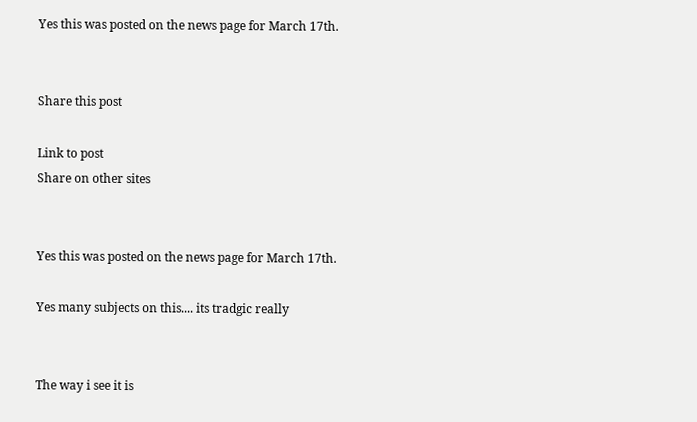Yes this was posted on the news page for March 17th.


Share this post

Link to post
Share on other sites


Yes this was posted on the news page for March 17th.

Yes many subjects on this.... its tradgic really


The way i see it is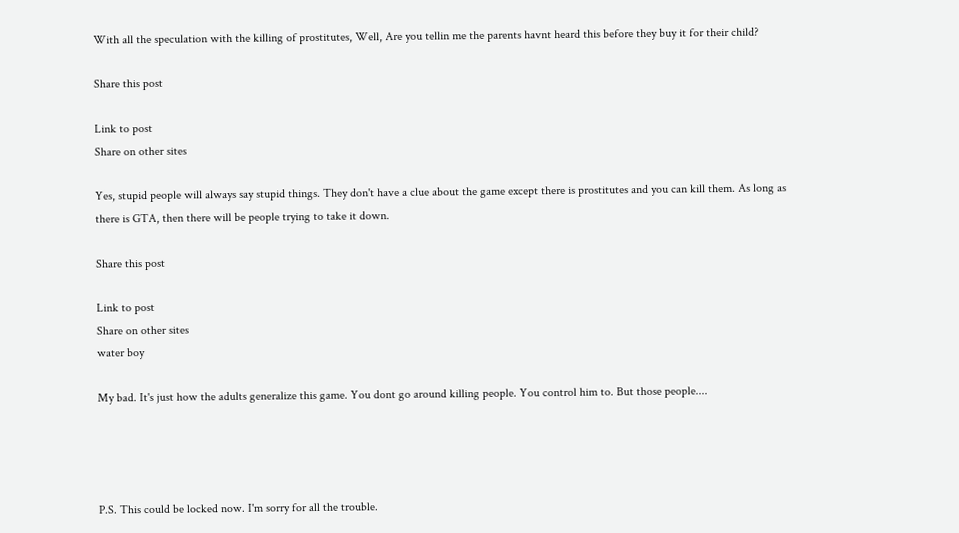With all the speculation with the killing of prostitutes, Well, Are you tellin me the parents havnt heard this before they buy it for their child?

Share this post

Link to post
Share on other sites

Yes, stupid people will always say stupid things. They don't have a clue about the game except there is prostitutes and you can kill them. As long as there is GTA, then there will be people trying to take it down.

Share this post

Link to post
Share on other sites
water boy

My bad. It's just how the adults generalize this game. You dont go around killing people. You control him to. But those people....




P.S. This could be locked now. I'm sorry for all the trouble.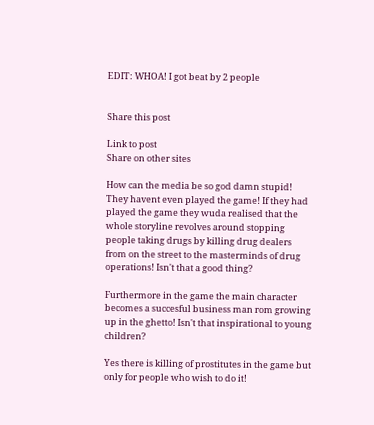EDIT: WHOA! I got beat by 2 people


Share this post

Link to post
Share on other sites

How can the media be so god damn stupid! They havent even played the game! If they had played the game they wuda realised that the whole storyline revolves around stopping people taking drugs by killing drug dealers from on the street to the masterminds of drug operations! Isn't that a good thing?

Furthermore in the game the main character becomes a succesful business man rom growing up in the ghetto! Isn't that inspirational to young children?

Yes there is killing of prostitutes in the game but only for people who wish to do it!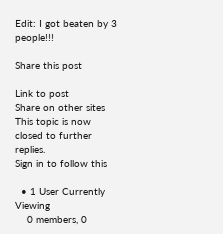Edit: I got beaten by 3 people!!!

Share this post

Link to post
Share on other sites
This topic is now closed to further replies.
Sign in to follow this

  • 1 User Currently Viewing
    0 members, 0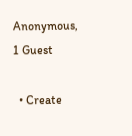Anonymous, 1 Guest

  • Create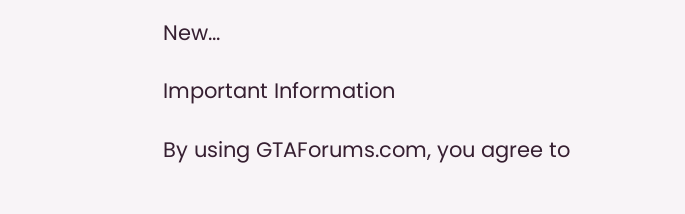New...

Important Information

By using GTAForums.com, you agree to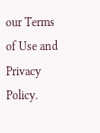our Terms of Use and Privacy Policy.